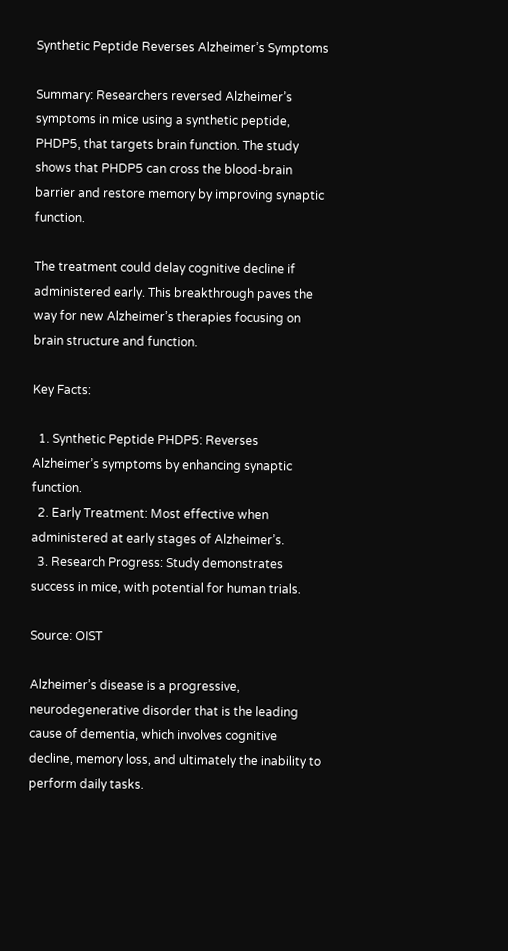Synthetic Peptide Reverses Alzheimer’s Symptoms

Summary: Researchers reversed Alzheimer’s symptoms in mice using a synthetic peptide, PHDP5, that targets brain function. The study shows that PHDP5 can cross the blood-brain barrier and restore memory by improving synaptic function.

The treatment could delay cognitive decline if administered early. This breakthrough paves the way for new Alzheimer’s therapies focusing on brain structure and function.

Key Facts:

  1. Synthetic Peptide PHDP5: Reverses Alzheimer’s symptoms by enhancing synaptic function.
  2. Early Treatment: Most effective when administered at early stages of Alzheimer’s.
  3. Research Progress: Study demonstrates success in mice, with potential for human trials.

Source: OIST

Alzheimer’s disease is a progressive, neurodegenerative disorder that is the leading cause of dementia, which involves cognitive decline, memory loss, and ultimately the inability to perform daily tasks.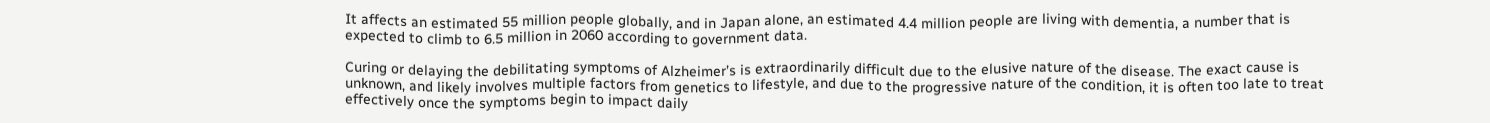It affects an estimated 55 million people globally, and in Japan alone, an estimated 4.4 million people are living with dementia, a number that is expected to climb to 6.5 million in 2060 according to government data.

Curing or delaying the debilitating symptoms of Alzheimer’s is extraordinarily difficult due to the elusive nature of the disease. The exact cause is unknown, and likely involves multiple factors from genetics to lifestyle, and due to the progressive nature of the condition, it is often too late to treat effectively once the symptoms begin to impact daily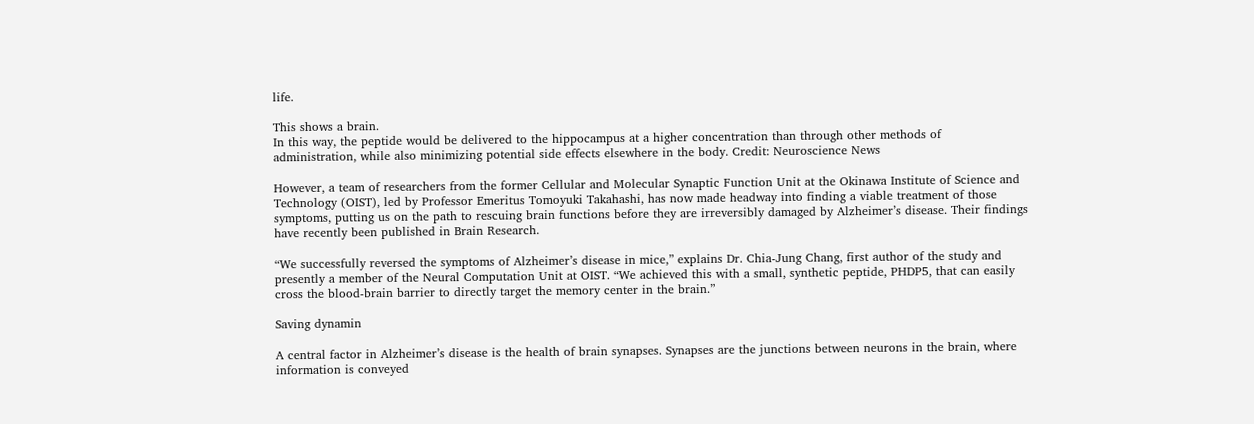life.

This shows a brain.
In this way, the peptide would be delivered to the hippocampus at a higher concentration than through other methods of administration, while also minimizing potential side effects elsewhere in the body. Credit: Neuroscience News

However, a team of researchers from the former Cellular and Molecular Synaptic Function Unit at the Okinawa Institute of Science and Technology (OIST), led by Professor Emeritus Tomoyuki Takahashi, has now made headway into finding a viable treatment of those symptoms, putting us on the path to rescuing brain functions before they are irreversibly damaged by Alzheimer’s disease. Their findings have recently been published in Brain Research.

“We successfully reversed the symptoms of Alzheimer’s disease in mice,” explains Dr. Chia-Jung Chang, first author of the study and presently a member of the Neural Computation Unit at OIST. “We achieved this with a small, synthetic peptide, PHDP5, that can easily cross the blood-brain barrier to directly target the memory center in the brain.”

Saving dynamin

A central factor in Alzheimer’s disease is the health of brain synapses. Synapses are the junctions between neurons in the brain, where information is conveyed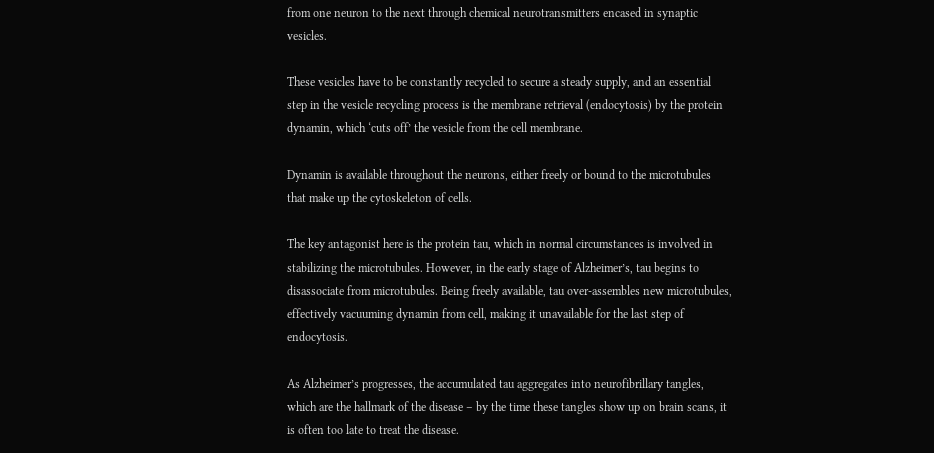from one neuron to the next through chemical neurotransmitters encased in synaptic vesicles.

These vesicles have to be constantly recycled to secure a steady supply, and an essential step in the vesicle recycling process is the membrane retrieval (endocytosis) by the protein dynamin, which ‘cuts off’ the vesicle from the cell membrane.

Dynamin is available throughout the neurons, either freely or bound to the microtubules that make up the cytoskeleton of cells.

The key antagonist here is the protein tau, which in normal circumstances is involved in stabilizing the microtubules. However, in the early stage of Alzheimer’s, tau begins to disassociate from microtubules. Being freely available, tau over-assembles new microtubules, effectively vacuuming dynamin from cell, making it unavailable for the last step of endocytosis.

As Alzheimer’s progresses, the accumulated tau aggregates into neurofibrillary tangles, which are the hallmark of the disease – by the time these tangles show up on brain scans, it is often too late to treat the disease.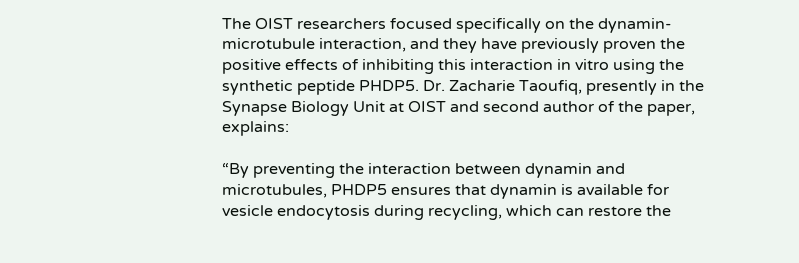The OIST researchers focused specifically on the dynamin-microtubule interaction, and they have previously proven the positive effects of inhibiting this interaction in vitro using the synthetic peptide PHDP5. Dr. Zacharie Taoufiq, presently in the Synapse Biology Unit at OIST and second author of the paper, explains:

“By preventing the interaction between dynamin and microtubules, PHDP5 ensures that dynamin is available for vesicle endocytosis during recycling, which can restore the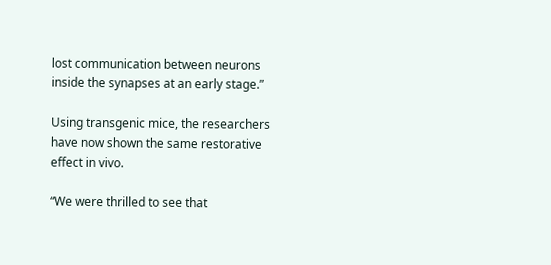lost communication between neurons inside the synapses at an early stage.”

Using transgenic mice, the researchers have now shown the same restorative effect in vivo.

“We were thrilled to see that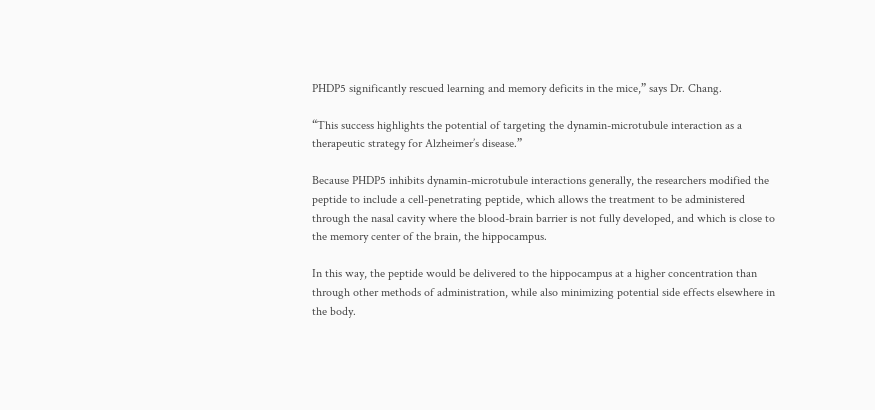PHDP5 significantly rescued learning and memory deficits in the mice,” says Dr. Chang.

“This success highlights the potential of targeting the dynamin-microtubule interaction as a therapeutic strategy for Alzheimer’s disease.”

Because PHDP5 inhibits dynamin-microtubule interactions generally, the researchers modified the peptide to include a cell-penetrating peptide, which allows the treatment to be administered through the nasal cavity where the blood-brain barrier is not fully developed, and which is close to the memory center of the brain, the hippocampus.

In this way, the peptide would be delivered to the hippocampus at a higher concentration than through other methods of administration, while also minimizing potential side effects elsewhere in the body.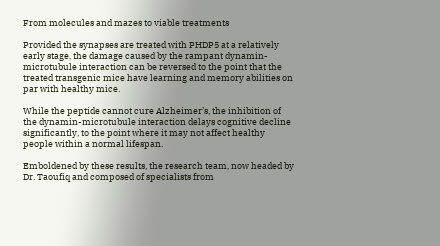From molecules and mazes to viable treatments

Provided the synapses are treated with PHDP5 at a relatively early stage, the damage caused by the rampant dynamin-microtubule interaction can be reversed to the point that the treated transgenic mice have learning and memory abilities on par with healthy mice.

While the peptide cannot cure Alzheimer’s, the inhibition of the dynamin-microtubule interaction delays cognitive decline significantly, to the point where it may not affect healthy people within a normal lifespan.

Emboldened by these results, the research team, now headed by Dr. Taoufiq and composed of specialists from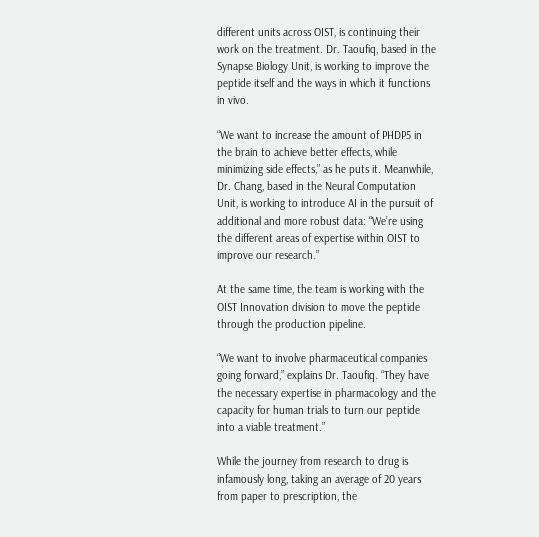different units across OIST, is continuing their work on the treatment. Dr. Taoufiq, based in the Synapse Biology Unit, is working to improve the peptide itself and the ways in which it functions in vivo.

“We want to increase the amount of PHDP5 in the brain to achieve better effects, while minimizing side effects,” as he puts it. Meanwhile, Dr. Chang, based in the Neural Computation Unit, is working to introduce AI in the pursuit of additional and more robust data: “We’re using the different areas of expertise within OIST to improve our research.”

At the same time, the team is working with the OIST Innovation division to move the peptide through the production pipeline.

“We want to involve pharmaceutical companies going forward,” explains Dr. Taoufiq. “They have the necessary expertise in pharmacology and the capacity for human trials to turn our peptide into a viable treatment.”

While the journey from research to drug is infamously long, taking an average of 20 years from paper to prescription, the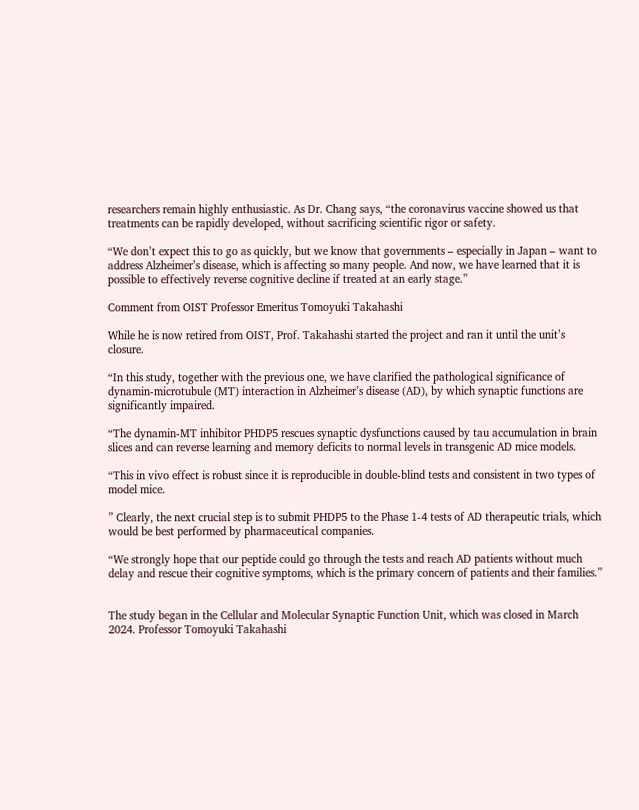researchers remain highly enthusiastic. As Dr. Chang says, “the coronavirus vaccine showed us that treatments can be rapidly developed, without sacrificing scientific rigor or safety.

“We don’t expect this to go as quickly, but we know that governments – especially in Japan – want to address Alzheimer’s disease, which is affecting so many people. And now, we have learned that it is possible to effectively reverse cognitive decline if treated at an early stage.”

Comment from OIST Professor Emeritus Tomoyuki Takahashi

While he is now retired from OIST, Prof. Takahashi started the project and ran it until the unit’s closure.

“In this study, together with the previous one, we have clarified the pathological significance of dynamin-microtubule (MT) interaction in Alzheimer’s disease (AD), by which synaptic functions are significantly impaired.

“The dynamin-MT inhibitor PHDP5 rescues synaptic dysfunctions caused by tau accumulation in brain slices and can reverse learning and memory deficits to normal levels in transgenic AD mice models.

“This in vivo effect is robust since it is reproducible in double-blind tests and consistent in two types of model mice.

” Clearly, the next crucial step is to submit PHDP5 to the Phase 1-4 tests of AD therapeutic trials, which would be best performed by pharmaceutical companies.

“We strongly hope that our peptide could go through the tests and reach AD patients without much delay and rescue their cognitive symptoms, which is the primary concern of patients and their families.”


The study began in the Cellular and Molecular Synaptic Function Unit, which was closed in March 2024. Professor Tomoyuki Takahashi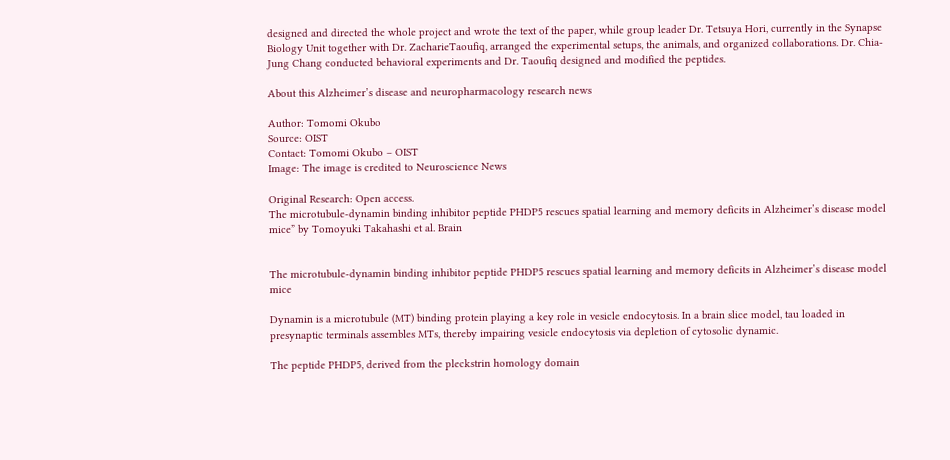designed and directed the whole project and wrote the text of the paper, while group leader Dr. Tetsuya Hori, currently in the Synapse Biology Unit together with Dr. ZacharieTaoufiq, arranged the experimental setups, the animals, and organized collaborations. Dr. Chia-Jung Chang conducted behavioral experiments and Dr. Taoufiq designed and modified the peptides.

About this Alzheimer’s disease and neuropharmacology research news

Author: Tomomi Okubo
Source: OIST
Contact: Tomomi Okubo – OIST
Image: The image is credited to Neuroscience News

Original Research: Open access.
The microtubule-dynamin binding inhibitor peptide PHDP5 rescues spatial learning and memory deficits in Alzheimer’s disease model mice” by Tomoyuki Takahashi et al. Brain


The microtubule-dynamin binding inhibitor peptide PHDP5 rescues spatial learning and memory deficits in Alzheimer’s disease model mice

Dynamin is a microtubule (MT) binding protein playing a key role in vesicle endocytosis. In a brain slice model, tau loaded in presynaptic terminals assembles MTs, thereby impairing vesicle endocytosis via depletion of cytosolic dynamic.

The peptide PHDP5, derived from the pleckstrin homology domain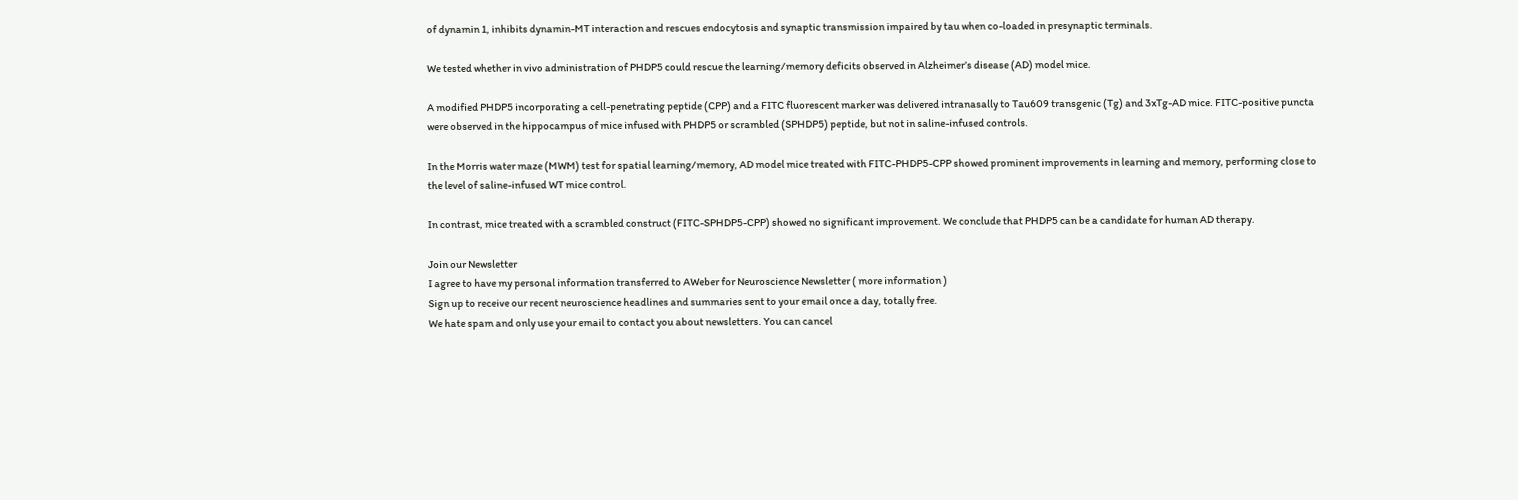of dynamin 1, inhibits dynamin-MT interaction and rescues endocytosis and synaptic transmission impaired by tau when co-loaded in presynaptic terminals.

We tested whether in vivo administration of PHDP5 could rescue the learning/memory deficits observed in Alzheimer’s disease (AD) model mice.

A modified PHDP5 incorporating a cell-penetrating peptide (CPP) and a FITC fluorescent marker was delivered intranasally to Tau609 transgenic (Tg) and 3xTg-AD mice. FITC-positive puncta were observed in the hippocampus of mice infused with PHDP5 or scrambled (SPHDP5) peptide, but not in saline-infused controls.

In the Morris water maze (MWM) test for spatial learning/memory, AD model mice treated with FITC-PHDP5-CPP showed prominent improvements in learning and memory, performing close to the level of saline-infused WT mice control.

In contrast, mice treated with a scrambled construct (FITC-SPHDP5-CPP) showed no significant improvement. We conclude that PHDP5 can be a candidate for human AD therapy.

Join our Newsletter
I agree to have my personal information transferred to AWeber for Neuroscience Newsletter ( more information )
Sign up to receive our recent neuroscience headlines and summaries sent to your email once a day, totally free.
We hate spam and only use your email to contact you about newsletters. You can cancel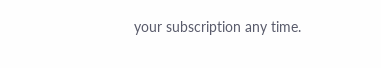your subscription any time.